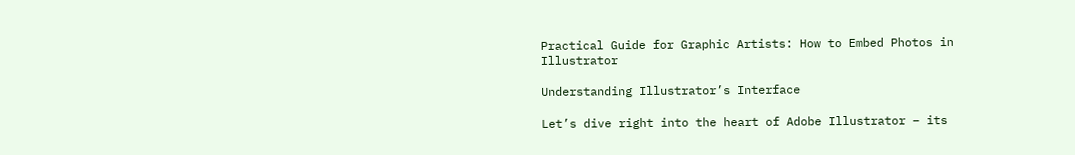Practical Guide for Graphic Artists: How to Embed Photos in Illustrator

Understanding Illustrator’s Interface

Let’s dive right into the heart of Adobe Illustrator – its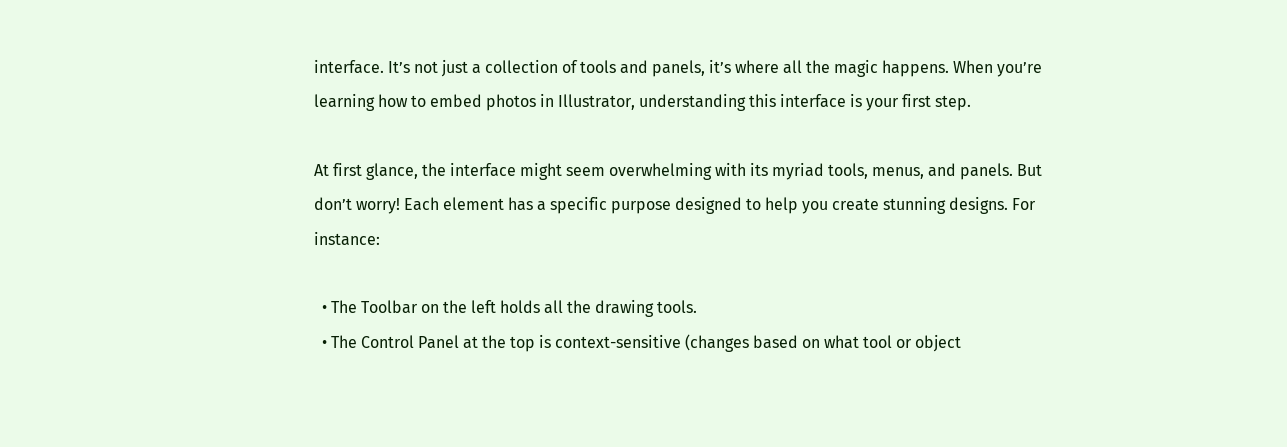interface. It’s not just a collection of tools and panels, it’s where all the magic happens. When you’re learning how to embed photos in Illustrator, understanding this interface is your first step.

At first glance, the interface might seem overwhelming with its myriad tools, menus, and panels. But don’t worry! Each element has a specific purpose designed to help you create stunning designs. For instance:

  • The Toolbar on the left holds all the drawing tools.
  • The Control Panel at the top is context-sensitive (changes based on what tool or object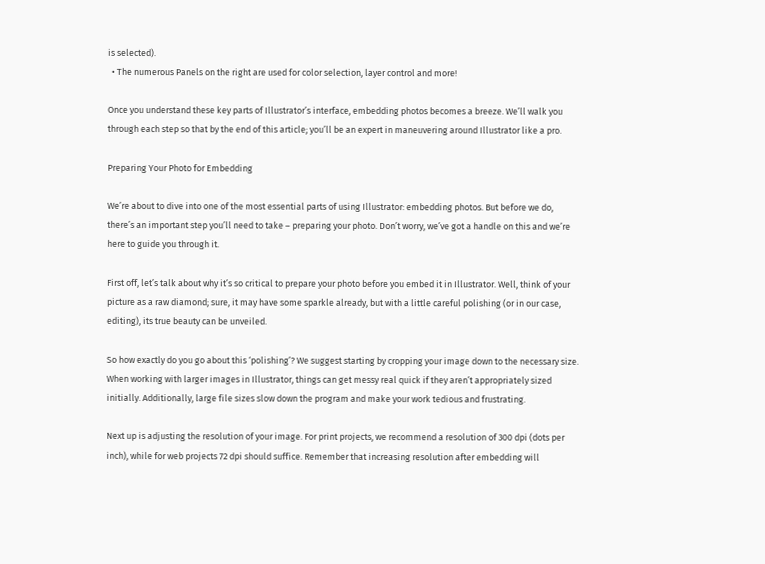is selected).
  • The numerous Panels on the right are used for color selection, layer control and more!

Once you understand these key parts of Illustrator’s interface, embedding photos becomes a breeze. We’ll walk you through each step so that by the end of this article; you’ll be an expert in maneuvering around Illustrator like a pro.

Preparing Your Photo for Embedding

We’re about to dive into one of the most essential parts of using Illustrator: embedding photos. But before we do, there’s an important step you’ll need to take – preparing your photo. Don’t worry, we’ve got a handle on this and we’re here to guide you through it.

First off, let’s talk about why it’s so critical to prepare your photo before you embed it in Illustrator. Well, think of your picture as a raw diamond; sure, it may have some sparkle already, but with a little careful polishing (or in our case, editing), its true beauty can be unveiled.

So how exactly do you go about this ‘polishing’? We suggest starting by cropping your image down to the necessary size. When working with larger images in Illustrator, things can get messy real quick if they aren’t appropriately sized initially. Additionally, large file sizes slow down the program and make your work tedious and frustrating.

Next up is adjusting the resolution of your image. For print projects, we recommend a resolution of 300 dpi (dots per inch), while for web projects 72 dpi should suffice. Remember that increasing resolution after embedding will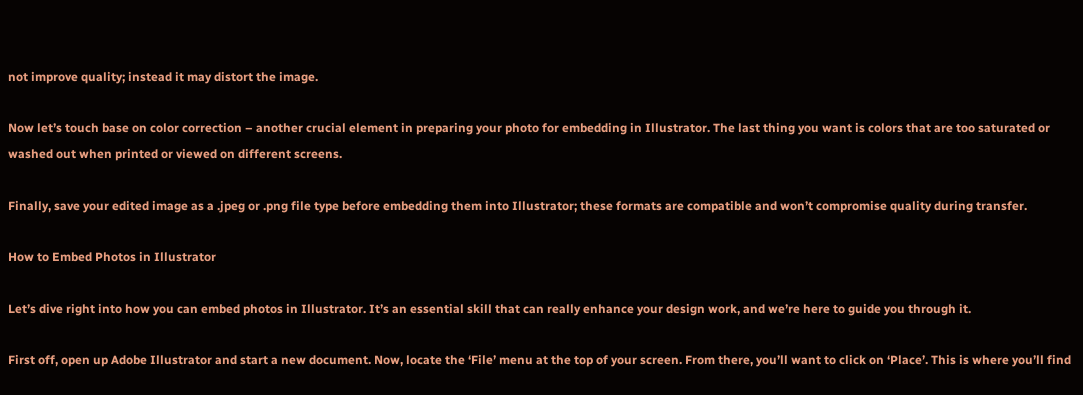not improve quality; instead it may distort the image.

Now let’s touch base on color correction – another crucial element in preparing your photo for embedding in Illustrator. The last thing you want is colors that are too saturated or washed out when printed or viewed on different screens.

Finally, save your edited image as a .jpeg or .png file type before embedding them into Illustrator; these formats are compatible and won’t compromise quality during transfer.

How to Embed Photos in Illustrator

Let’s dive right into how you can embed photos in Illustrator. It’s an essential skill that can really enhance your design work, and we’re here to guide you through it.

First off, open up Adobe Illustrator and start a new document. Now, locate the ‘File’ menu at the top of your screen. From there, you’ll want to click on ‘Place’. This is where you’ll find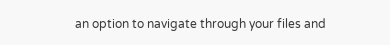an option to navigate through your files and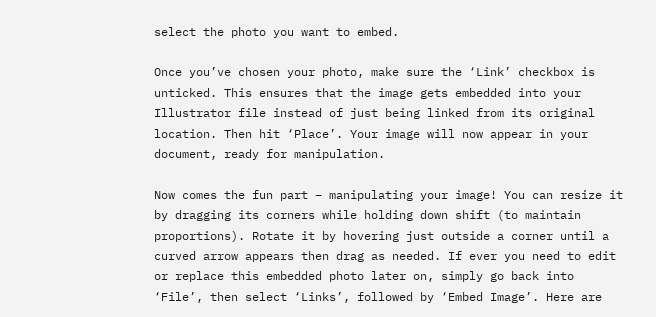select the photo you want to embed.

Once you’ve chosen your photo, make sure the ‘Link’ checkbox is unticked. This ensures that the image gets embedded into your Illustrator file instead of just being linked from its original location. Then hit ‘Place’. Your image will now appear in your document, ready for manipulation.

Now comes the fun part – manipulating your image! You can resize it by dragging its corners while holding down shift (to maintain proportions). Rotate it by hovering just outside a corner until a curved arrow appears then drag as needed. If ever you need to edit or replace this embedded photo later on, simply go back into ‘File’, then select ‘Links’, followed by ‘Embed Image’. Here are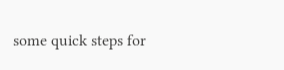some quick steps for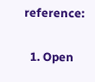reference:

  1. Open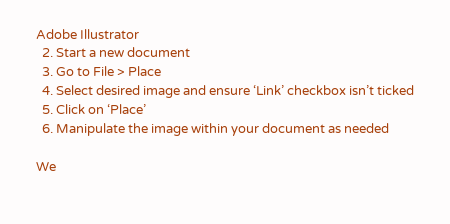Adobe Illustrator
  2. Start a new document
  3. Go to File > Place
  4. Select desired image and ensure ‘Link’ checkbox isn’t ticked
  5. Click on ‘Place’
  6. Manipulate the image within your document as needed

We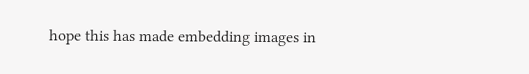hope this has made embedding images in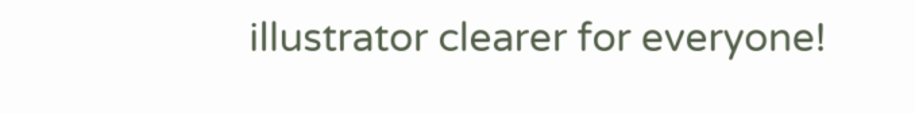illustrator clearer for everyone!